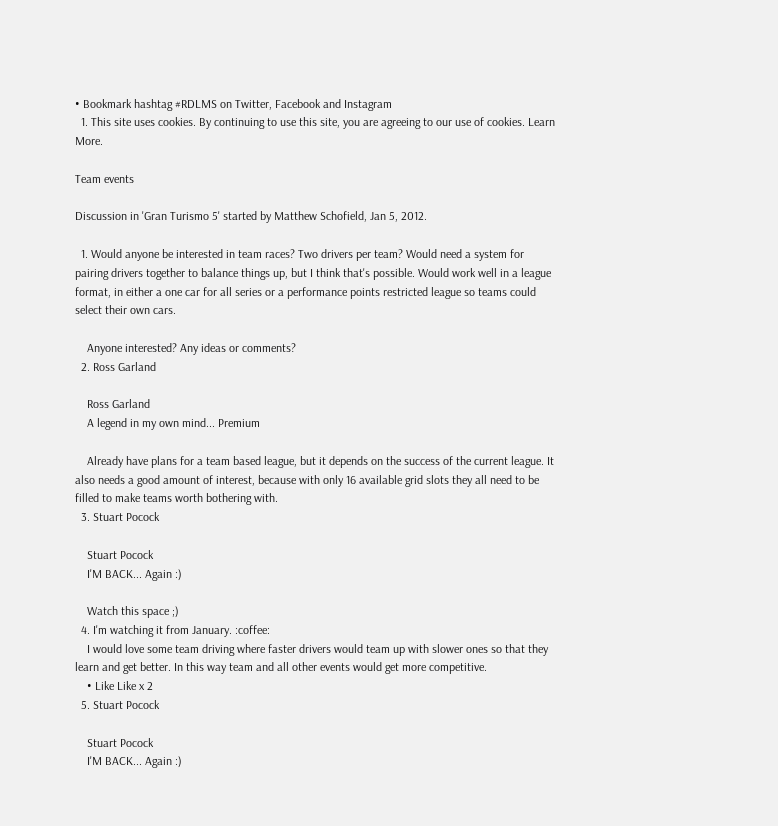• Bookmark hashtag #RDLMS on Twitter, Facebook and Instagram
  1. This site uses cookies. By continuing to use this site, you are agreeing to our use of cookies. Learn More.

Team events

Discussion in 'Gran Turismo 5' started by Matthew Schofield, Jan 5, 2012.

  1. Would anyone be interested in team races? Two drivers per team? Would need a system for pairing drivers together to balance things up, but I think that's possible. Would work well in a league format, in either a one car for all series or a performance points restricted league so teams could select their own cars.

    Anyone interested? Any ideas or comments?
  2. Ross Garland

    Ross Garland
    A legend in my own mind... Premium

    Already have plans for a team based league, but it depends on the success of the current league. It also needs a good amount of interest, because with only 16 available grid slots they all need to be filled to make teams worth bothering with.
  3. Stuart Pocock

    Stuart Pocock
    I'M BACK... Again :)

    Watch this space ;)
  4. I'm watching it from January. :coffee:
    I would love some team driving where faster drivers would team up with slower ones so that they learn and get better. In this way team and all other events would get more competitive.
    • Like Like x 2
  5. Stuart Pocock

    Stuart Pocock
    I'M BACK... Again :)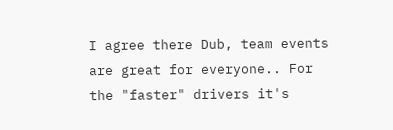I agree there Dub, team events are great for everyone.. For the "faster" drivers it's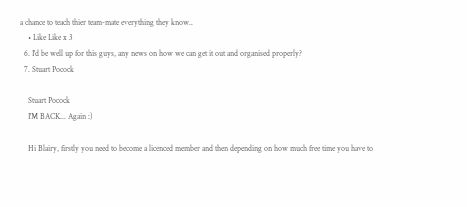a chance to teach thier team-mate everything they know..
    • Like Like x 3
  6. I'd be well up for this guys, any news on how we can get it out and organised properly?
  7. Stuart Pocock

    Stuart Pocock
    I'M BACK... Again :)

    Hi Blairy, firstly you need to become a licenced member and then depending on how much free time you have to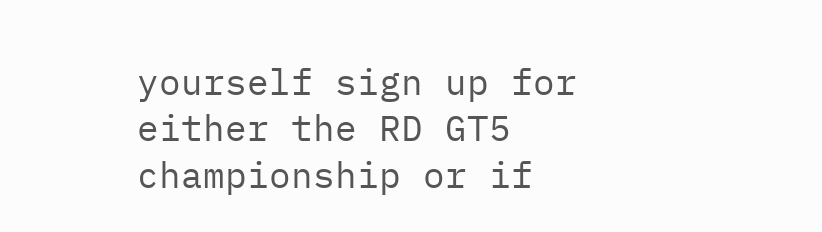yourself sign up for either the RD GT5 championship or if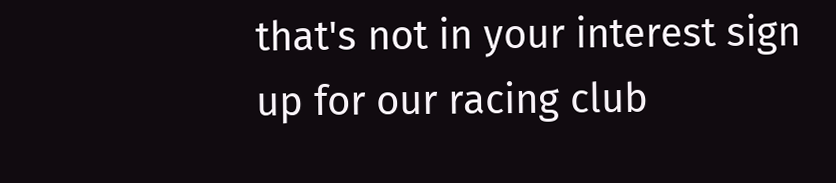that's not in your interest sign up for our racing club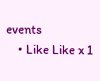events
    • Like Like x 1